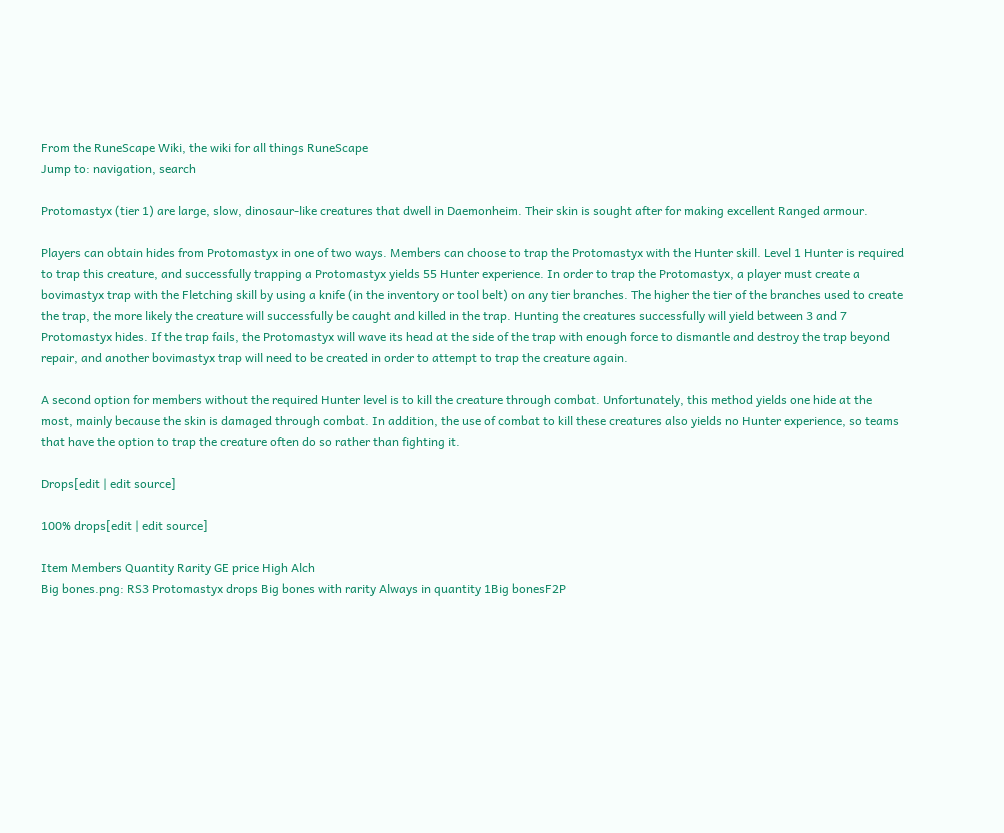From the RuneScape Wiki, the wiki for all things RuneScape
Jump to: navigation, search

Protomastyx (tier 1) are large, slow, dinosaur-like creatures that dwell in Daemonheim. Their skin is sought after for making excellent Ranged armour.

Players can obtain hides from Protomastyx in one of two ways. Members can choose to trap the Protomastyx with the Hunter skill. Level 1 Hunter is required to trap this creature, and successfully trapping a Protomastyx yields 55 Hunter experience. In order to trap the Protomastyx, a player must create a bovimastyx trap with the Fletching skill by using a knife (in the inventory or tool belt) on any tier branches. The higher the tier of the branches used to create the trap, the more likely the creature will successfully be caught and killed in the trap. Hunting the creatures successfully will yield between 3 and 7 Protomastyx hides. If the trap fails, the Protomastyx will wave its head at the side of the trap with enough force to dismantle and destroy the trap beyond repair, and another bovimastyx trap will need to be created in order to attempt to trap the creature again.

A second option for members without the required Hunter level is to kill the creature through combat. Unfortunately, this method yields one hide at the most, mainly because the skin is damaged through combat. In addition, the use of combat to kill these creatures also yields no Hunter experience, so teams that have the option to trap the creature often do so rather than fighting it.

Drops[edit | edit source]

100% drops[edit | edit source]

Item Members Quantity Rarity GE price High Alch
Big bones.png: RS3 Protomastyx drops Big bones with rarity Always in quantity 1Big bonesF2P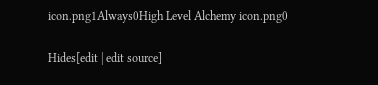icon.png1Always0High Level Alchemy icon.png0

Hides[edit | edit source]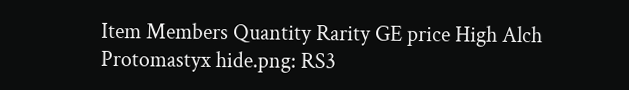Item Members Quantity Rarity GE price High Alch
Protomastyx hide.png: RS3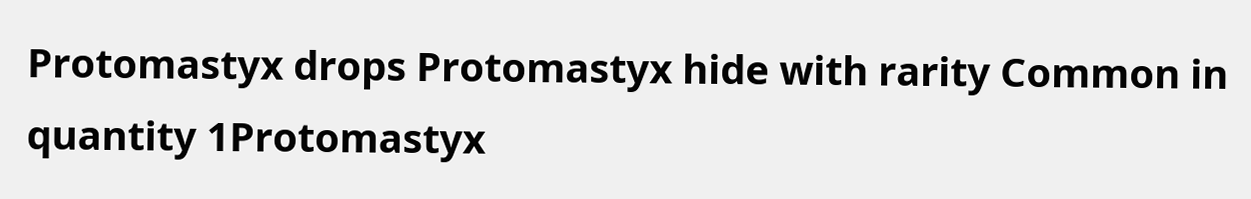Protomastyx drops Protomastyx hide with rarity Common in quantity 1Protomastyx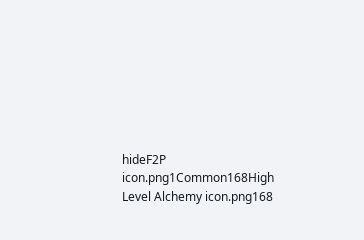hideF2P icon.png1Common168High Level Alchemy icon.png168